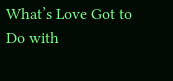What’s Love Got to Do with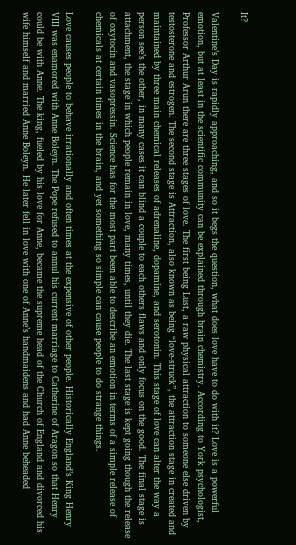It?

Valentine’s Day is rapidly approaching, and so it begs the question, what does love have to do with it? Love is a powerful emotion, but at least in the scientific community can be explained through brain chemistry. According to York psychologist, Professor Arthur Arun there are three stages of love. The first being Lust, a raw physical attraction to someone else driven by testosterone and estrogen. The second stage is Attraction, also known as being “love-struck”, the attraction stage in created and maintained by three main chemical releases of adrenaline, dopamine, and serotonin. This stage of love can alter the way a person see’s the other, in many cases it can blind a couple to each others flaws and only focus on the good. The final stage is attachment, the stage in which people remain in love, many times, until they die. The last stage is kept going though the release of oxytocin and vasopressin. Science has for the most part been able to describe an emotion in terms of a simple release of chemicals at certain times in the brain, and yet something so simple can cause people to do strange things.

Love causes people to behave irrationally and often times at the expensive of other people. Historically England’s King Henry VIII was enamored with Anne Boleyn. The Pope refused to annul his current marriage to Catherine of Aragon so that Henry could be with Anne. The king, fueled by his love for Anne, became the supreme head of the Church of England and divorced his wife himself and married Anne Boleyn. He later fell in love with one of Anne’s handmaidens and had Anne beheaded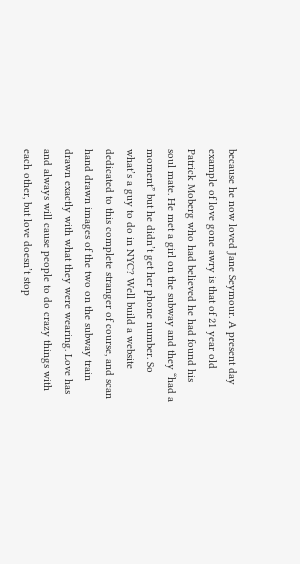because he now loved Jane Seymour. A present day example of love gone awry is that of 21 year old Patrick Moberg who had believed he had found his soul mate. He met a girl on the subway and they “had a moment” but he didn’t get her phone number. So what’s a guy to do in NYC? Well build a website dedicated to this complete stranger of course, and scan hand drawn images of the two on the subway train drawn exactly with what they were wearing. Love has and always will cause people to do crazy things with each other, but love doesn’t stop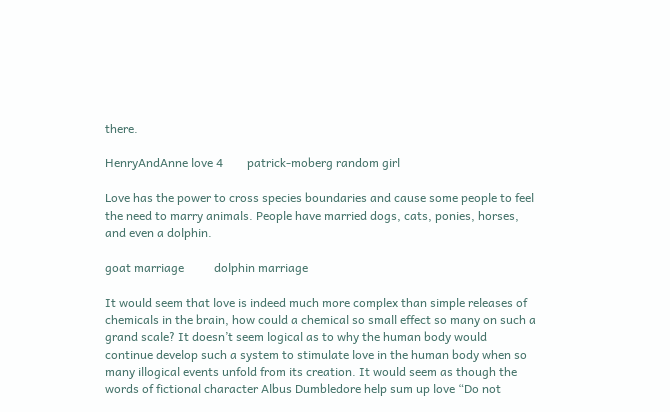there.

HenryAndAnne love 4        patrick-moberg random girl

Love has the power to cross species boundaries and cause some people to feel the need to marry animals. People have married dogs, cats, ponies, horses, and even a dolphin.

goat marriage          dolphin marriage

It would seem that love is indeed much more complex than simple releases of chemicals in the brain, how could a chemical so small effect so many on such a grand scale? It doesn’t seem logical as to why the human body would continue develop such a system to stimulate love in the human body when so many illogical events unfold from its creation. It would seem as though the words of fictional character Albus Dumbledore help sum up love “Do not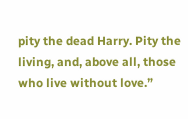pity the dead Harry. Pity the living, and, above all, those who live without love.”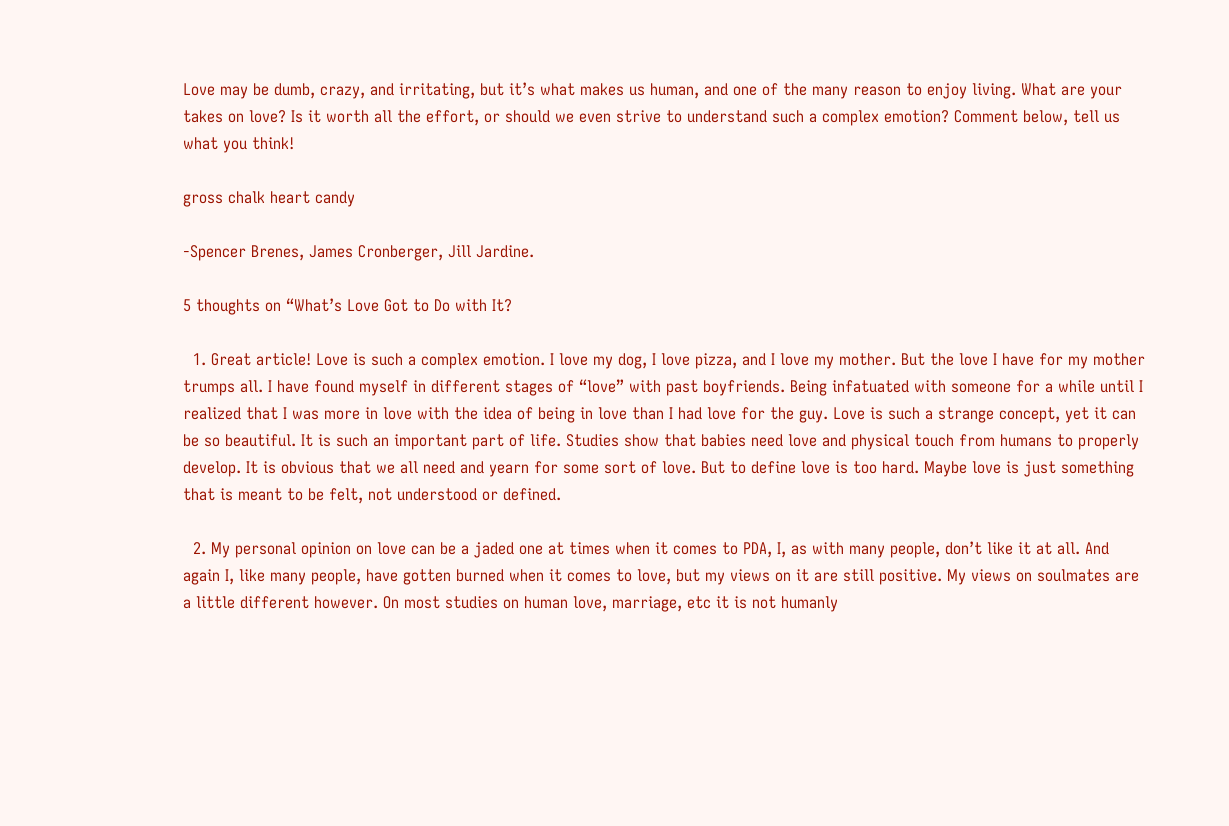Love may be dumb, crazy, and irritating, but it’s what makes us human, and one of the many reason to enjoy living. What are your takes on love? Is it worth all the effort, or should we even strive to understand such a complex emotion? Comment below, tell us what you think!

gross chalk heart candy

-Spencer Brenes, James Cronberger, Jill Jardine.

5 thoughts on “What’s Love Got to Do with It?

  1. Great article! Love is such a complex emotion. I love my dog, I love pizza, and I love my mother. But the love I have for my mother trumps all. I have found myself in different stages of “love” with past boyfriends. Being infatuated with someone for a while until I realized that I was more in love with the idea of being in love than I had love for the guy. Love is such a strange concept, yet it can be so beautiful. It is such an important part of life. Studies show that babies need love and physical touch from humans to properly develop. It is obvious that we all need and yearn for some sort of love. But to define love is too hard. Maybe love is just something that is meant to be felt, not understood or defined.

  2. My personal opinion on love can be a jaded one at times when it comes to PDA, I, as with many people, don’t like it at all. And again I, like many people, have gotten burned when it comes to love, but my views on it are still positive. My views on soulmates are a little different however. On most studies on human love, marriage, etc it is not humanly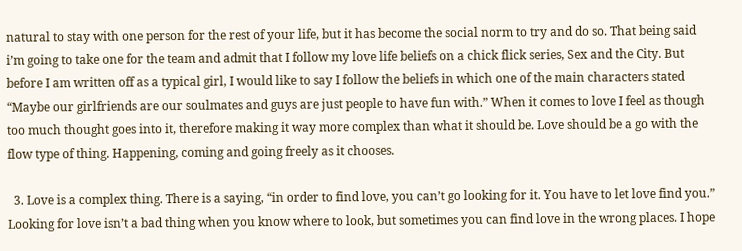natural to stay with one person for the rest of your life, but it has become the social norm to try and do so. That being said i’m going to take one for the team and admit that I follow my love life beliefs on a chick flick series, Sex and the City. But before I am written off as a typical girl, I would like to say I follow the beliefs in which one of the main characters stated “Maybe our girlfriends are our soulmates and guys are just people to have fun with.” When it comes to love I feel as though too much thought goes into it, therefore making it way more complex than what it should be. Love should be a go with the flow type of thing. Happening, coming and going freely as it chooses.

  3. Love is a complex thing. There is a saying, “in order to find love, you can’t go looking for it. You have to let love find you.” Looking for love isn’t a bad thing when you know where to look, but sometimes you can find love in the wrong places. I hope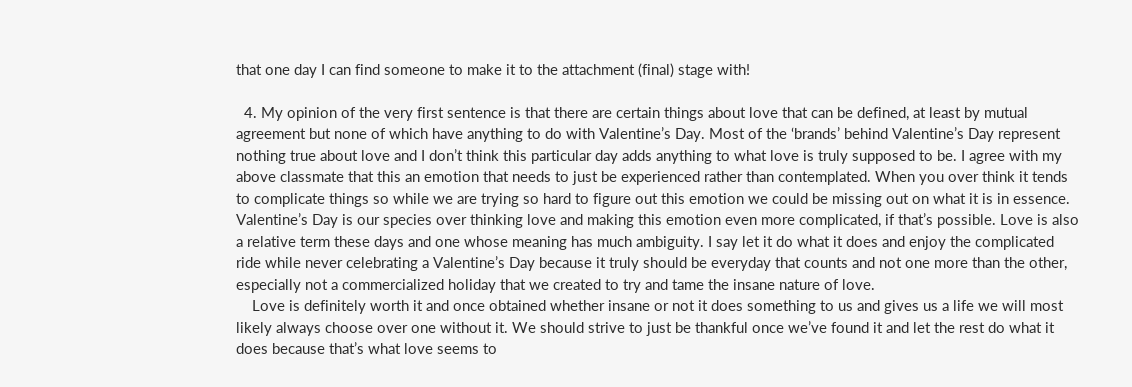that one day I can find someone to make it to the attachment (final) stage with!

  4. My opinion of the very first sentence is that there are certain things about love that can be defined, at least by mutual agreement but none of which have anything to do with Valentine’s Day. Most of the ‘brands’ behind Valentine’s Day represent nothing true about love and I don’t think this particular day adds anything to what love is truly supposed to be. I agree with my above classmate that this an emotion that needs to just be experienced rather than contemplated. When you over think it tends to complicate things so while we are trying so hard to figure out this emotion we could be missing out on what it is in essence. Valentine’s Day is our species over thinking love and making this emotion even more complicated, if that’s possible. Love is also a relative term these days and one whose meaning has much ambiguity. I say let it do what it does and enjoy the complicated ride while never celebrating a Valentine’s Day because it truly should be everyday that counts and not one more than the other, especially not a commercialized holiday that we created to try and tame the insane nature of love.
    Love is definitely worth it and once obtained whether insane or not it does something to us and gives us a life we will most likely always choose over one without it. We should strive to just be thankful once we’ve found it and let the rest do what it does because that’s what love seems to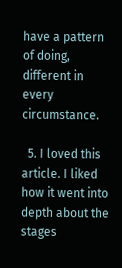have a pattern of doing, different in every circumstance.

  5. I loved this article. I liked how it went into depth about the stages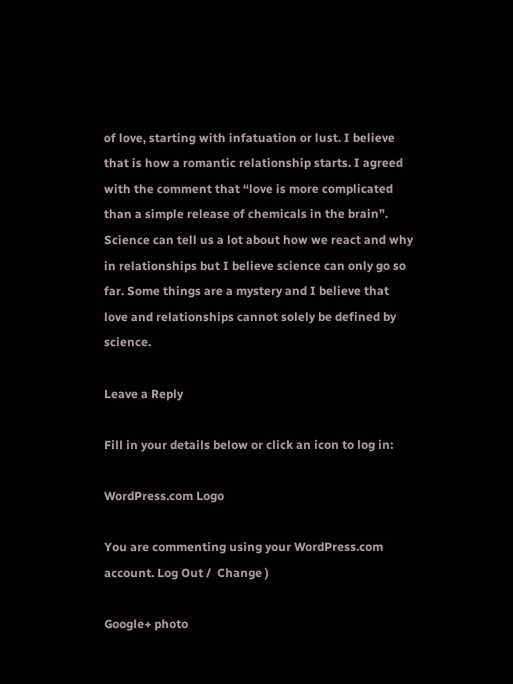of love, starting with infatuation or lust. I believe that is how a romantic relationship starts. I agreed with the comment that “love is more complicated than a simple release of chemicals in the brain”. Science can tell us a lot about how we react and why in relationships but I believe science can only go so far. Some things are a mystery and I believe that love and relationships cannot solely be defined by science.

Leave a Reply

Fill in your details below or click an icon to log in:

WordPress.com Logo

You are commenting using your WordPress.com account. Log Out /  Change )

Google+ photo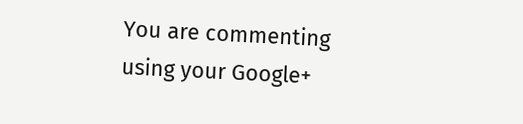You are commenting using your Google+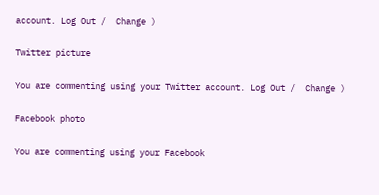account. Log Out /  Change )

Twitter picture

You are commenting using your Twitter account. Log Out /  Change )

Facebook photo

You are commenting using your Facebook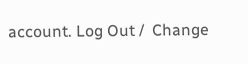account. Log Out /  Change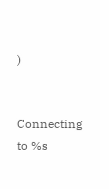)


Connecting to %s